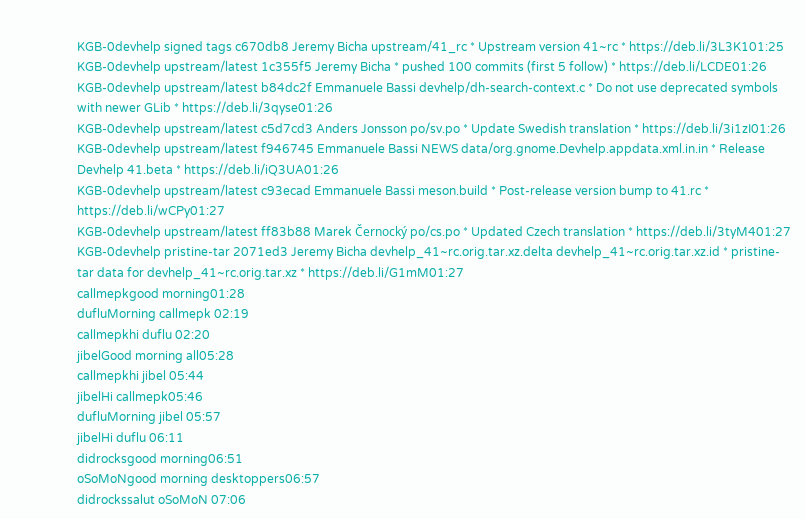KGB-0devhelp signed tags c670db8 Jeremy Bicha upstream/41_rc * Upstream version 41~rc * https://deb.li/3L3K101:25
KGB-0devhelp upstream/latest 1c355f5 Jeremy Bicha * pushed 100 commits (first 5 follow) * https://deb.li/LCDE01:26
KGB-0devhelp upstream/latest b84dc2f Emmanuele Bassi devhelp/dh-search-context.c * Do not use deprecated symbols with newer GLib * https://deb.li/3qyse01:26
KGB-0devhelp upstream/latest c5d7cd3 Anders Jonsson po/sv.po * Update Swedish translation * https://deb.li/3i1zI01:26
KGB-0devhelp upstream/latest f946745 Emmanuele Bassi NEWS data/org.gnome.Devhelp.appdata.xml.in.in * Release Devhelp 41.beta * https://deb.li/iQ3UA01:26
KGB-0devhelp upstream/latest c93ecad Emmanuele Bassi meson.build * Post-release version bump to 41.rc * https://deb.li/wCPy01:27
KGB-0devhelp upstream/latest ff83b88 Marek Černocký po/cs.po * Updated Czech translation * https://deb.li/3tyM401:27
KGB-0devhelp pristine-tar 2071ed3 Jeremy Bicha devhelp_41~rc.orig.tar.xz.delta devhelp_41~rc.orig.tar.xz.id * pristine-tar data for devhelp_41~rc.orig.tar.xz * https://deb.li/G1mM01:27
callmepkgood morning01:28
dufluMorning callmepk 02:19
callmepkhi duflu 02:20
jibelGood morning all05:28
callmepkhi jibel 05:44
jibelHi callmepk05:46
dufluMorning jibel 05:57
jibelHi duflu 06:11
didrocksgood morning06:51
oSoMoNgood morning desktoppers06:57
didrockssalut oSoMoN 07:06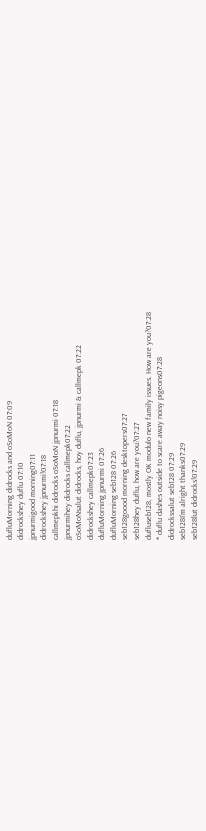dufluMorning didrocks and oSoMoN 07:09
didrockshey duflu 07:10
jpnurmigood morning07:11
didrockshey jpnurmi!07:18
callmepkhi didrocks oSoMoN jpnurmi 07:18
jpnurmihey didrocks callmepk07:22
oSoMoNsalut didrocks, hoy duflu, jpnurmi & callmepk 07:22
didrockshey callmepk07:23
dufluMorning jpnurmi 07:26
dufluMorning seb128 07:26
seb128goood morning desktopers07:27
seb128hey duflu, how are you?07:27
dufluseb128, mostly OK modulo new family issues. How are you?07:28
* duflu dashes outside to scare away noisy pigeons07:28
didrockssalut seb128 07:29
seb128I'm alright thanks07:29
seb128lut didrocks!07:29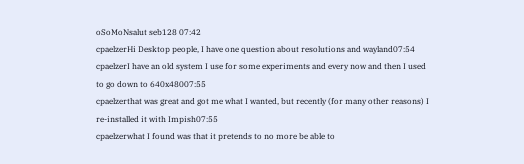oSoMoNsalut seb128 07:42
cpaelzerHi Desktop people, I have one question about resolutions and wayland07:54
cpaelzerI have an old system I use for some experiments and every now and then I used to go down to 640x48007:55
cpaelzerthat was great and got me what I wanted, but recently (for many other reasons) I re-installed it with Impish07:55
cpaelzerwhat I found was that it pretends to no more be able to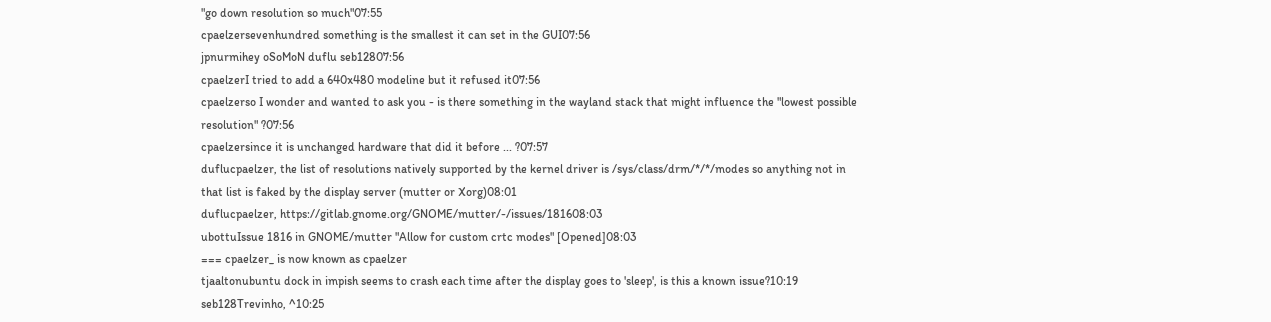"go down resolution so much"07:55
cpaelzersevenhundred something is the smallest it can set in the GUI07:56
jpnurmihey oSoMoN duflu seb12807:56
cpaelzerI tried to add a 640x480 modeline but it refused it07:56
cpaelzerso I wonder and wanted to ask you - is there something in the wayland stack that might influence the "lowest possible resolution" ?07:56
cpaelzersince it is unchanged hardware that did it before ... ?07:57
duflucpaelzer, the list of resolutions natively supported by the kernel driver is /sys/class/drm/*/*/modes so anything not in that list is faked by the display server (mutter or Xorg)08:01
duflucpaelzer, https://gitlab.gnome.org/GNOME/mutter/-/issues/181608:03
ubottuIssue 1816 in GNOME/mutter "Allow for custom crtc modes" [Opened]08:03
=== cpaelzer_ is now known as cpaelzer
tjaaltonubuntu dock in impish seems to crash each time after the display goes to 'sleep', is this a known issue?10:19
seb128Trevinho, ^10:25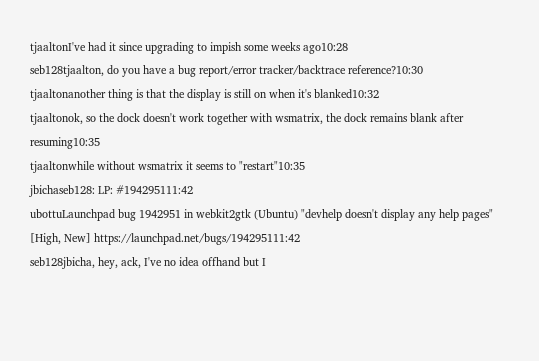tjaaltonI've had it since upgrading to impish some weeks ago10:28
seb128tjaalton, do you have a bug report/error tracker/backtrace reference?10:30
tjaaltonanother thing is that the display is still on when it's blanked10:32
tjaaltonok, so the dock doesn't work together with wsmatrix, the dock remains blank after resuming10:35
tjaaltonwhile without wsmatrix it seems to "restart"10:35
jbichaseb128: LP: #194295111:42
ubottuLaunchpad bug 1942951 in webkit2gtk (Ubuntu) "devhelp doesn't display any help pages" [High, New] https://launchpad.net/bugs/194295111:42
seb128jbicha, hey, ack, I've no idea offhand but I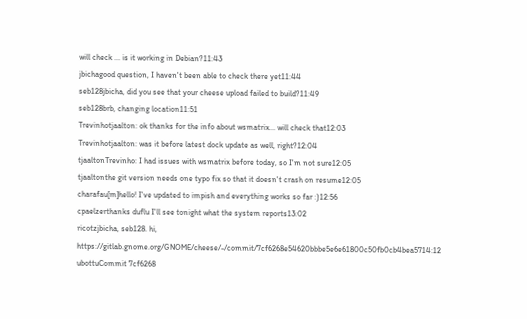will check ... is it working in Debian?11:43
jbichagood question, I haven't been able to check there yet11:44
seb128jbicha, did you see that your cheese upload failed to build?11:49
seb128brb, changing location11:51
Trevinhotjaalton: ok thanks for the info about wsmatrix... will check that12:03
Trevinhotjaalton: was it before latest dock update as well, right?12:04
tjaaltonTrevinho: I had issues with wsmatrix before today, so I'm not sure12:05
tjaaltonthe git version needs one typo fix so that it doesn't crash on resume12:05
charafau[m]hello! I've updated to impish and everything works so far :)12:56
cpaelzerthanks duflu I'll see tonight what the system reports13:02
ricotzjbicha, seb128. hi, https://gitlab.gnome.org/GNOME/cheese/-/commit/7cf6268e54620bbbe5e6e61800c50fb0cb4bea5714:12
ubottuCommit 7cf6268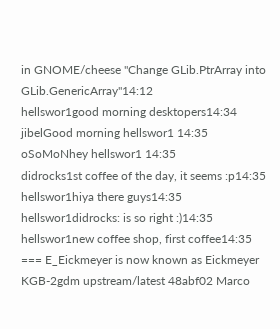in GNOME/cheese "Change GLib.PtrArray into GLib.GenericArray"14:12
hellswor1good morning desktopers14:34
jibelGood morning hellswor1 14:35
oSoMoNhey hellswor1 14:35
didrocks1st coffee of the day, it seems :p14:35
hellswor1hiya there guys14:35
hellswor1didrocks: is so right :)14:35
hellswor1new coffee shop, first coffee14:35
=== E_Eickmeyer is now known as Eickmeyer
KGB-2gdm upstream/latest 48abf02 Marco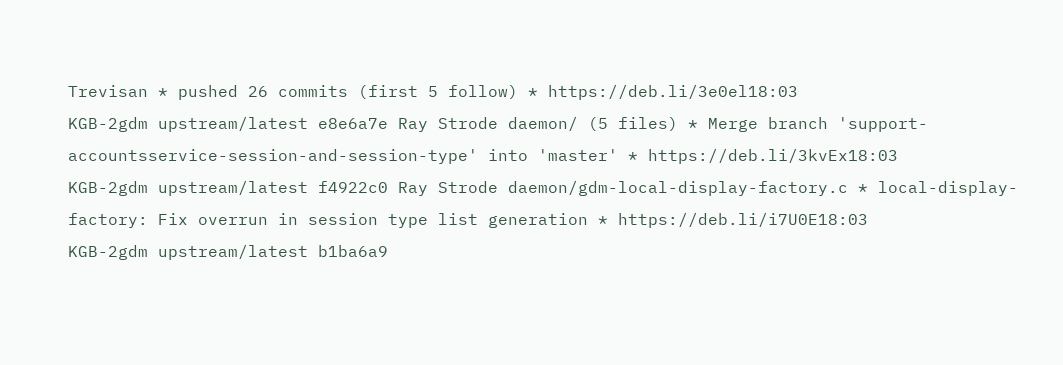Trevisan * pushed 26 commits (first 5 follow) * https://deb.li/3e0el18:03
KGB-2gdm upstream/latest e8e6a7e Ray Strode daemon/ (5 files) * Merge branch 'support-accountsservice-session-and-session-type' into 'master' * https://deb.li/3kvEx18:03
KGB-2gdm upstream/latest f4922c0 Ray Strode daemon/gdm-local-display-factory.c * local-display-factory: Fix overrun in session type list generation * https://deb.li/i7U0E18:03
KGB-2gdm upstream/latest b1ba6a9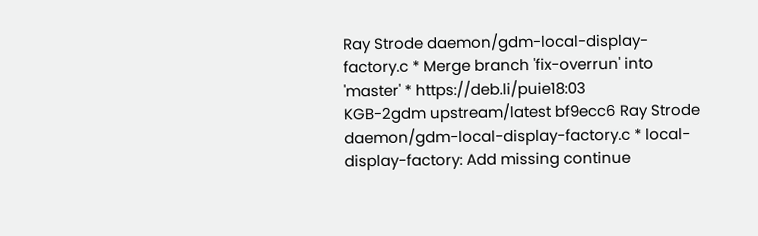Ray Strode daemon/gdm-local-display-factory.c * Merge branch 'fix-overrun' into 'master' * https://deb.li/puie18:03
KGB-2gdm upstream/latest bf9ecc6 Ray Strode daemon/gdm-local-display-factory.c * local-display-factory: Add missing continue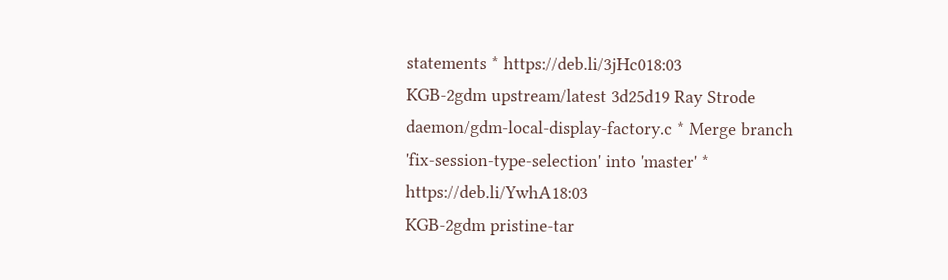statements * https://deb.li/3jHc018:03
KGB-2gdm upstream/latest 3d25d19 Ray Strode daemon/gdm-local-display-factory.c * Merge branch 'fix-session-type-selection' into 'master' * https://deb.li/YwhA18:03
KGB-2gdm pristine-tar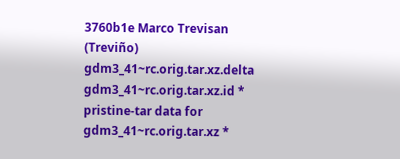3760b1e Marco Trevisan (Treviño) gdm3_41~rc.orig.tar.xz.delta gdm3_41~rc.orig.tar.xz.id * pristine-tar data for gdm3_41~rc.orig.tar.xz *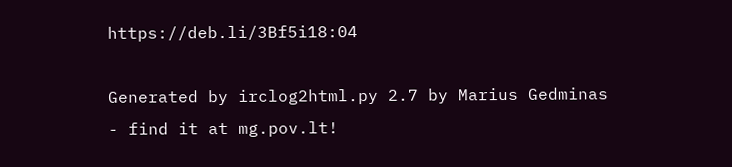https://deb.li/3Bf5i18:04

Generated by irclog2html.py 2.7 by Marius Gedminas - find it at mg.pov.lt!